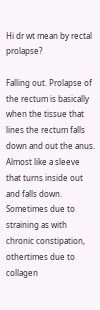Hi dr wt mean by rectal prolapse?

Falling out. Prolapse of the rectum is basically when the tissue that lines the rectum falls down and out the anus. Almost like a sleeve that turns inside out and falls down. Sometimes due to straining as with chronic constipation, othertimes due to collagen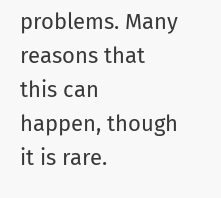problems. Many reasons that this can happen, though it is rare.